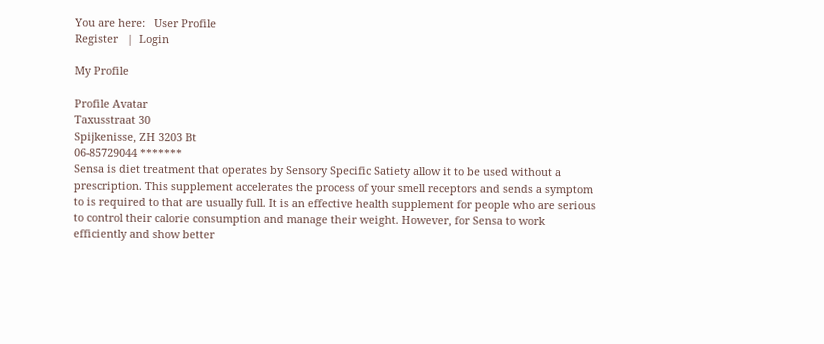You are here:   User Profile
Register   |  Login

My Profile

Profile Avatar
Taxusstraat 30
Spijkenisse, ZH 3203 Bt
06-85729044 *******
Sensa is diet treatment that operates by Sensory Specific Satiety allow it to be used without a prescription. This supplement accelerates the process of your smell receptors and sends a symptom to is required to that are usually full. It is an effective health supplement for people who are serious to control their calorie consumption and manage their weight. However, for Sensa to work efficiently and show better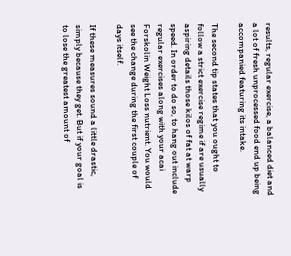results, regular exercise, a balanced diet and a lot of fresh unprocessed food end up being accompanied featuring its intake.

The second tip states that you ought to follow a strict exercise regime if are usually aspiring details those kilos of fat at warp speed. In order to do so, to hang out include regular exercises along with your acai Forskolin Weight Loss nutrient. You would see the change during the first couple of days itself.

If these measures sound a little drastic, simply because they get. But if your goal is to lose the greatest amount of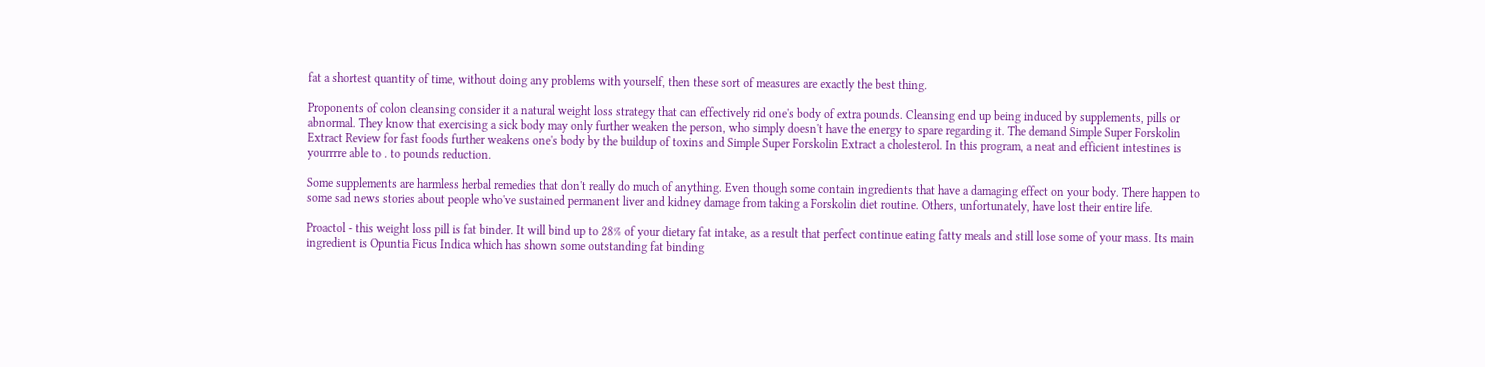fat a shortest quantity of time, without doing any problems with yourself, then these sort of measures are exactly the best thing.

Proponents of colon cleansing consider it a natural weight loss strategy that can effectively rid one's body of extra pounds. Cleansing end up being induced by supplements, pills or abnormal. They know that exercising a sick body may only further weaken the person, who simply doesn't have the energy to spare regarding it. The demand Simple Super Forskolin Extract Review for fast foods further weakens one's body by the buildup of toxins and Simple Super Forskolin Extract a cholesterol. In this program, a neat and efficient intestines is yourrrre able to . to pounds reduction.

Some supplements are harmless herbal remedies that don't really do much of anything. Even though some contain ingredients that have a damaging effect on your body. There happen to some sad news stories about people who've sustained permanent liver and kidney damage from taking a Forskolin diet routine. Others, unfortunately, have lost their entire life.

Proactol - this weight loss pill is fat binder. It will bind up to 28% of your dietary fat intake, as a result that perfect continue eating fatty meals and still lose some of your mass. Its main ingredient is Opuntia Ficus Indica which has shown some outstanding fat binding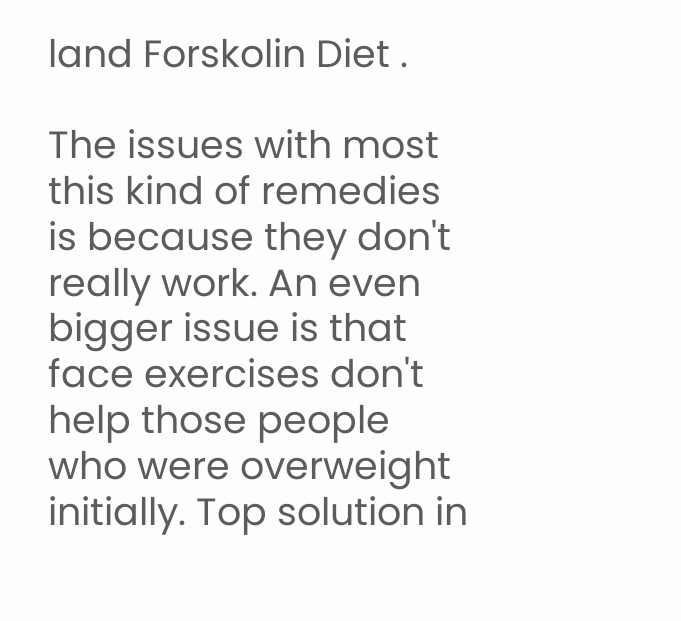land Forskolin Diet .

The issues with most this kind of remedies is because they don't really work. An even bigger issue is that face exercises don't help those people who were overweight initially. Top solution in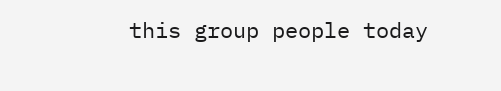this group people today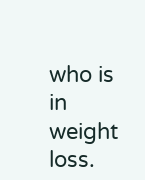who is in weight loss.